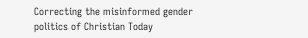Correcting the misinformed gender politics of Christian Today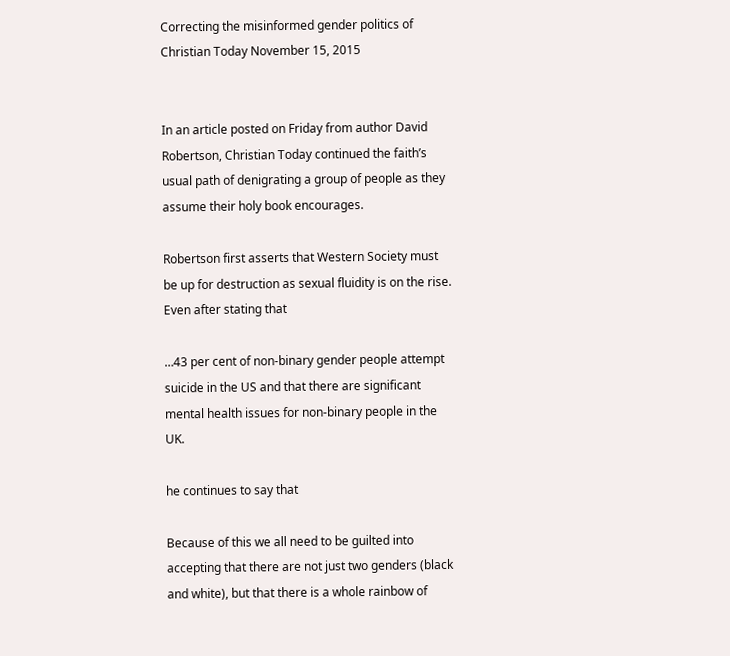Correcting the misinformed gender politics of Christian Today November 15, 2015


In an article posted on Friday from author David Robertson, Christian Today continued the faith’s usual path of denigrating a group of people as they assume their holy book encourages.

Robertson first asserts that Western Society must be up for destruction as sexual fluidity is on the rise. Even after stating that

…43 per cent of non-binary gender people attempt suicide in the US and that there are significant mental health issues for non-binary people in the UK.

he continues to say that

Because of this we all need to be guilted into accepting that there are not just two genders (black and white), but that there is a whole rainbow of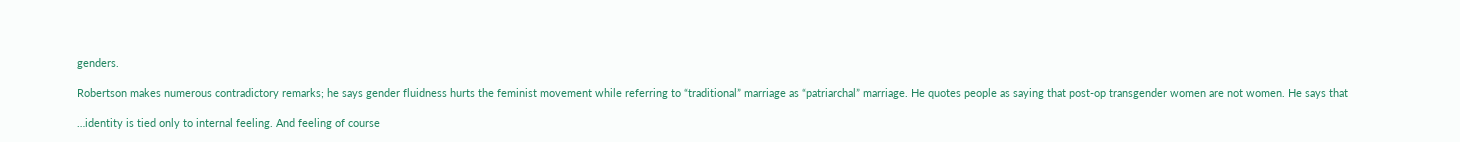genders.

Robertson makes numerous contradictory remarks; he says gender fluidness hurts the feminist movement while referring to “traditional” marriage as “patriarchal” marriage. He quotes people as saying that post-op transgender women are not women. He says that

…identity is tied only to internal feeling. And feeling of course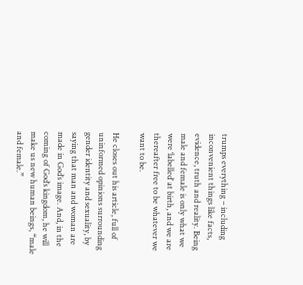trumps everything – including inconvenient things like facts, evidence, truth and reality. Being male and female is only what we were ‘labelled’ at birth, and we are thereafter free to be whatever we want to be.

He closes out his article, full of uninformed opinions surrounding gender identity and sexuality, by saying that man and woman are made in God’s image. And, in the coming of God’s kingdom, he will make us new human beings, “male and female.”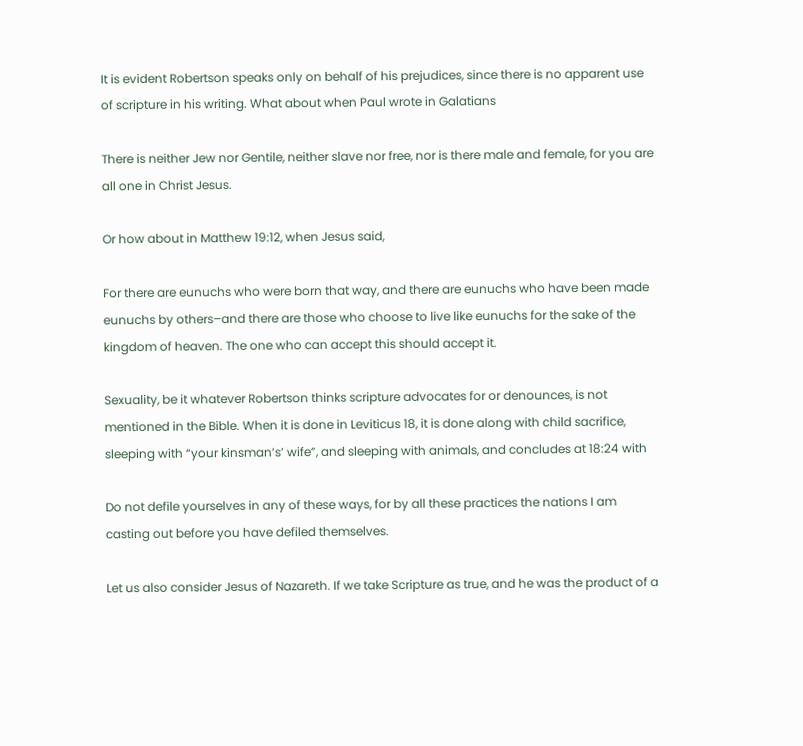It is evident Robertson speaks only on behalf of his prejudices, since there is no apparent use of scripture in his writing. What about when Paul wrote in Galatians

There is neither Jew nor Gentile, neither slave nor free, nor is there male and female, for you are all one in Christ Jesus.

Or how about in Matthew 19:12, when Jesus said,

For there are eunuchs who were born that way, and there are eunuchs who have been made eunuchs by others–and there are those who choose to live like eunuchs for the sake of the kingdom of heaven. The one who can accept this should accept it.

Sexuality, be it whatever Robertson thinks scripture advocates for or denounces, is not mentioned in the Bible. When it is done in Leviticus 18, it is done along with child sacrifice, sleeping with “your kinsman’s’ wife”, and sleeping with animals, and concludes at 18:24 with

Do not defile yourselves in any of these ways, for by all these practices the nations I am casting out before you have defiled themselves.

Let us also consider Jesus of Nazareth. If we take Scripture as true, and he was the product of a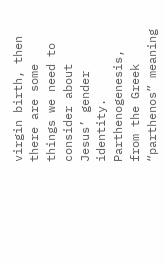virgin birth, then there are some things we need to consider about Jesus’ gender identity. Parthenogenesis, from the Greek “parthenos” meaning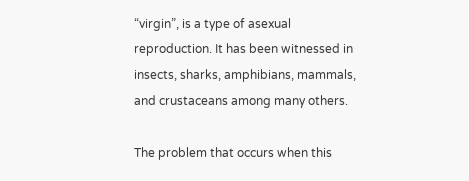“virgin”, is a type of asexual reproduction. It has been witnessed in insects, sharks, amphibians, mammals, and crustaceans among many others.

The problem that occurs when this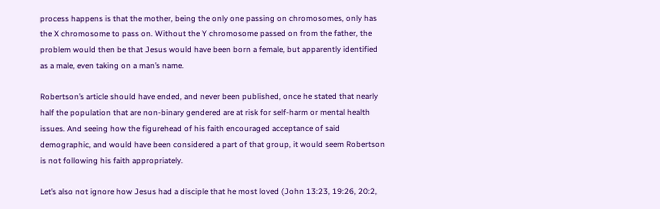process happens is that the mother, being the only one passing on chromosomes, only has the X chromosome to pass on. Without the Y chromosome passed on from the father, the problem would then be that Jesus would have been born a female, but apparently identified as a male, even taking on a man’s name.

Robertson’s article should have ended, and never been published, once he stated that nearly half the population that are non-binary gendered are at risk for self-harm or mental health issues. And seeing how the figurehead of his faith encouraged acceptance of said demographic, and would have been considered a part of that group, it would seem Robertson is not following his faith appropriately.

Let’s also not ignore how Jesus had a disciple that he most loved (John 13:23, 19:26, 20:2,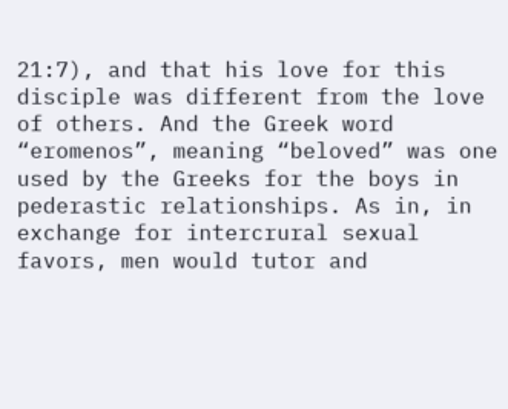21:7), and that his love for this disciple was different from the love of others. And the Greek word “eromenos”, meaning “beloved” was one used by the Greeks for the boys in pederastic relationships. As in, in exchange for intercrural sexual favors, men would tutor and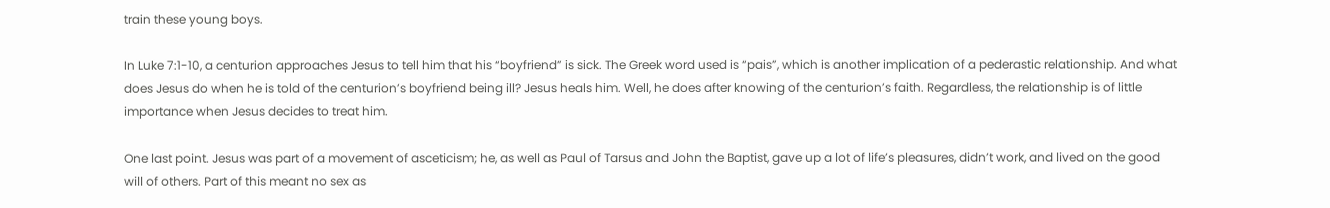train these young boys.

In Luke 7:1-10, a centurion approaches Jesus to tell him that his “boyfriend” is sick. The Greek word used is “pais”, which is another implication of a pederastic relationship. And what does Jesus do when he is told of the centurion’s boyfriend being ill? Jesus heals him. Well, he does after knowing of the centurion’s faith. Regardless, the relationship is of little importance when Jesus decides to treat him.

One last point. Jesus was part of a movement of asceticism; he, as well as Paul of Tarsus and John the Baptist, gave up a lot of life’s pleasures, didn’t work, and lived on the good will of others. Part of this meant no sex as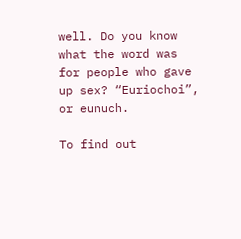well. Do you know what the word was for people who gave up sex? “Euriochoi”, or eunuch.

To find out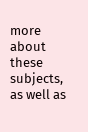more about these subjects, as well as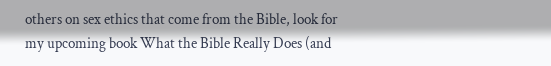others on sex ethics that come from the Bible, look for my upcoming book What the Bible Really Does (and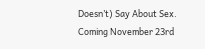Doesn’t) Say About Sex. Coming November 23rd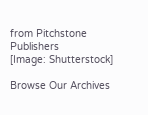from Pitchstone Publishers
[Image: Shutterstock]

Browse Our Archives